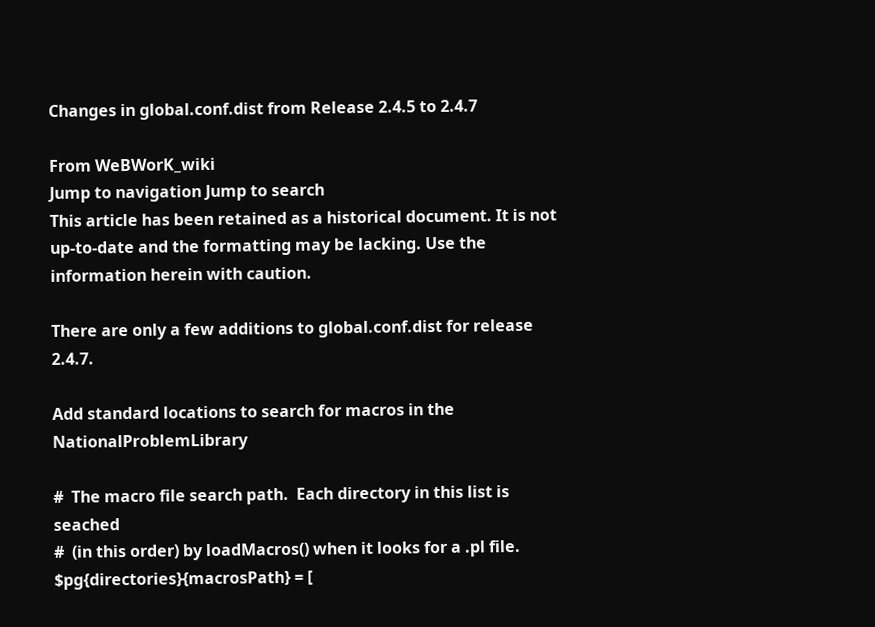Changes in global.conf.dist from Release 2.4.5 to 2.4.7

From WeBWorK_wiki
Jump to navigation Jump to search
This article has been retained as a historical document. It is not up-to-date and the formatting may be lacking. Use the information herein with caution.

There are only a few additions to global.conf.dist for release 2.4.7.

Add standard locations to search for macros in the NationalProblemLibrary

#  The macro file search path.  Each directory in this list is seached
#  (in this order) by loadMacros() when it looks for a .pl file.
$pg{directories}{macrosPath} = [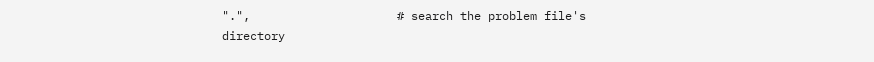".",                     # search the problem file's directory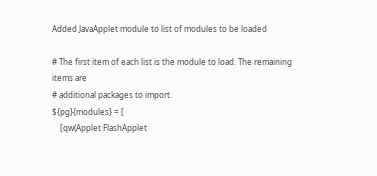Added JavaApplet module to list of modules to be loaded

# The first item of each list is the module to load. The remaining items are
# additional packages to import.
${pg}{modules} = [
    [qw(Applet FlashApplet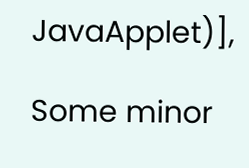JavaApplet)],

Some minor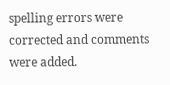spelling errors were corrected and comments were added.